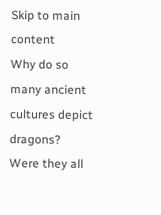Skip to main content
Why do so many ancient cultures depict dragons? Were they all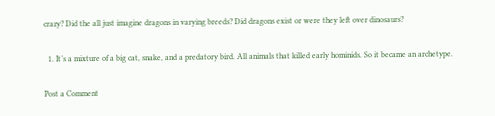crazy? Did the all just imagine dragons in varying breeds? Did dragons exist or were they left over dinosaurs?


  1. It’s a mixture of a big cat, snake, and a predatory bird. All animals that killed early hominids. So it became an archetype.


Post a Comment